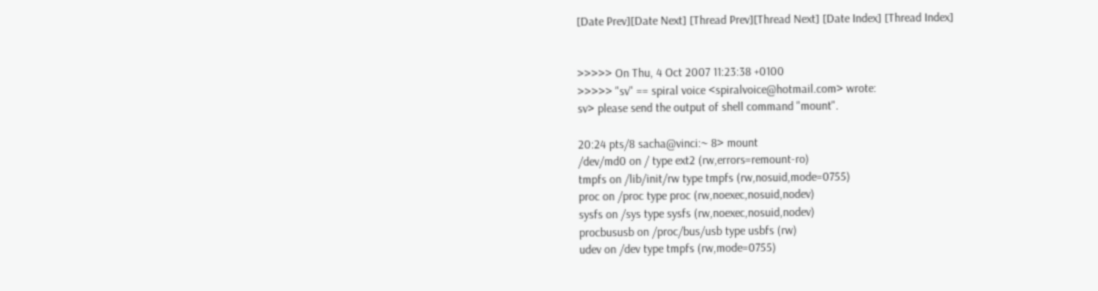[Date Prev][Date Next] [Thread Prev][Thread Next] [Date Index] [Thread Index]


>>>>> On Thu, 4 Oct 2007 11:23:38 +0100
>>>>> "sv" == spiral voice <spiralvoice@hotmail.com> wrote:
sv> please send the output of shell command "mount".

20:24 pts/8 sacha@vinci:~ 8> mount
/dev/md0 on / type ext2 (rw,errors=remount-ro)
tmpfs on /lib/init/rw type tmpfs (rw,nosuid,mode=0755)
proc on /proc type proc (rw,noexec,nosuid,nodev)
sysfs on /sys type sysfs (rw,noexec,nosuid,nodev)
procbususb on /proc/bus/usb type usbfs (rw)
udev on /dev type tmpfs (rw,mode=0755)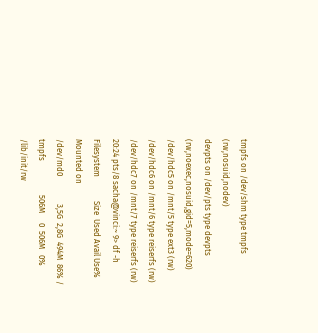tmpfs on /dev/shm type tmpfs (rw,nosuid,nodev)
devpts on /dev/pts type devpts (rw,noexec,nosuid,gid=5,mode=620)
/dev/hdc5 on /mnt/5 type ext3 (rw)
/dev/hdc6 on /mnt/6 type reiserfs (rw)
/dev/hdc7 on /mnt/7 type reiserfs (rw)
20:24 pts/8 sacha@vinci:~ 9> df -h
Filesystem            Size  Used Avail Use% Mounted on
/dev/md0              3,5G  2,8G  494M  86% /
tmpfs                 506M     0  506M   0% /lib/init/rw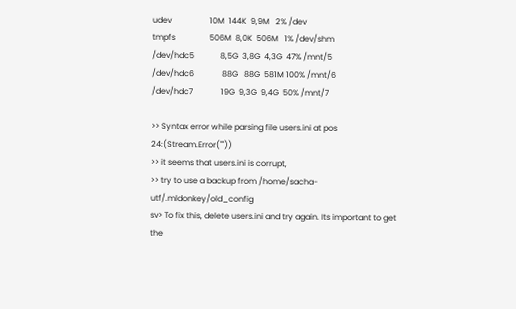udev                   10M  144K  9,9M   2% /dev
tmpfs                 506M  8,0K  506M   1% /dev/shm
/dev/hdc5             8,5G  3,8G  4,3G  47% /mnt/5
/dev/hdc6              88G   88G  581M 100% /mnt/6
/dev/hdc7              19G  9,3G  9,4G  50% /mnt/7

>> Syntax error while parsing file users.ini at pos 24:(Stream.Error(""))
>> it seems that users.ini is corrupt,
>> try to use a backup from /home/sacha-utf/.mldonkey/old_config
sv> To fix this, delete users.ini and try again. Its important to get the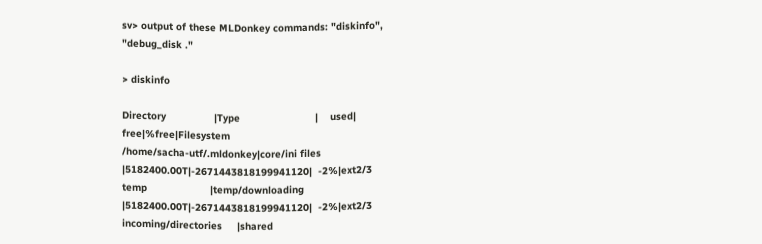sv> output of these MLDonkey commands: "diskinfo", "debug_disk ."

> diskinfo

Directory                |Type                         |    used|    free|%free|Filesystem
/home/sacha-utf/.mldonkey|core/ini files               |5182400.00T|-2671443818199941120|  -2%|ext2/3
temp                     |temp/downloading             |5182400.00T|-2671443818199941120|  -2%|ext2/3
incoming/directories     |shared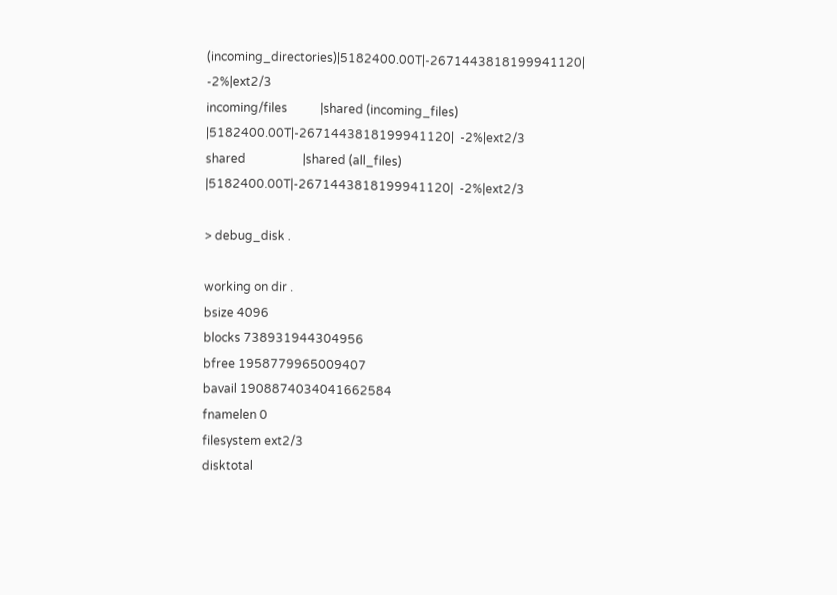(incoming_directories)|5182400.00T|-2671443818199941120|  -2%|ext2/3
incoming/files           |shared (incoming_files)      |5182400.00T|-2671443818199941120|  -2%|ext2/3
shared                   |shared (all_files)           |5182400.00T|-2671443818199941120|  -2%|ext2/3

> debug_disk .

working on dir .
bsize 4096
blocks 738931944304956
bfree 1958779965009407
bavail 1908874034041662584
fnamelen 0
filesystem ext2/3
disktotal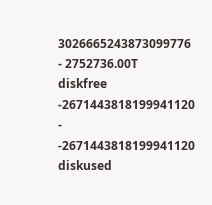3026665243873099776 - 2752736.00T
diskfree -2671443818199941120 - -2671443818199941120
diskused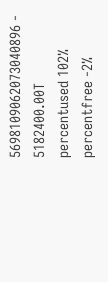5698109062073040896 - 5182400.00T
percentused 102%
percentfree -2%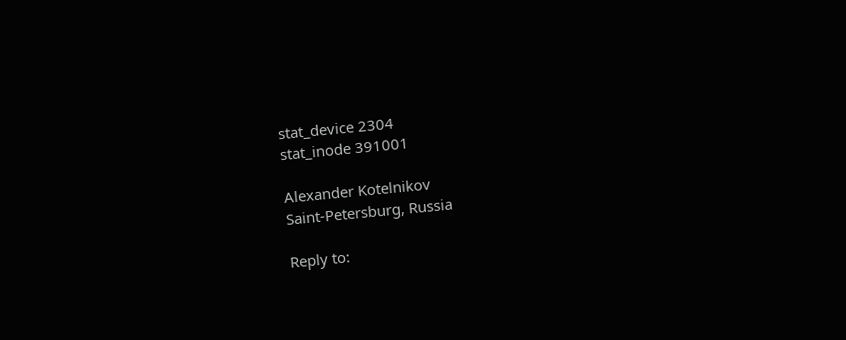stat_device 2304
stat_inode 391001

Alexander Kotelnikov
Saint-Petersburg, Russia

Reply to: